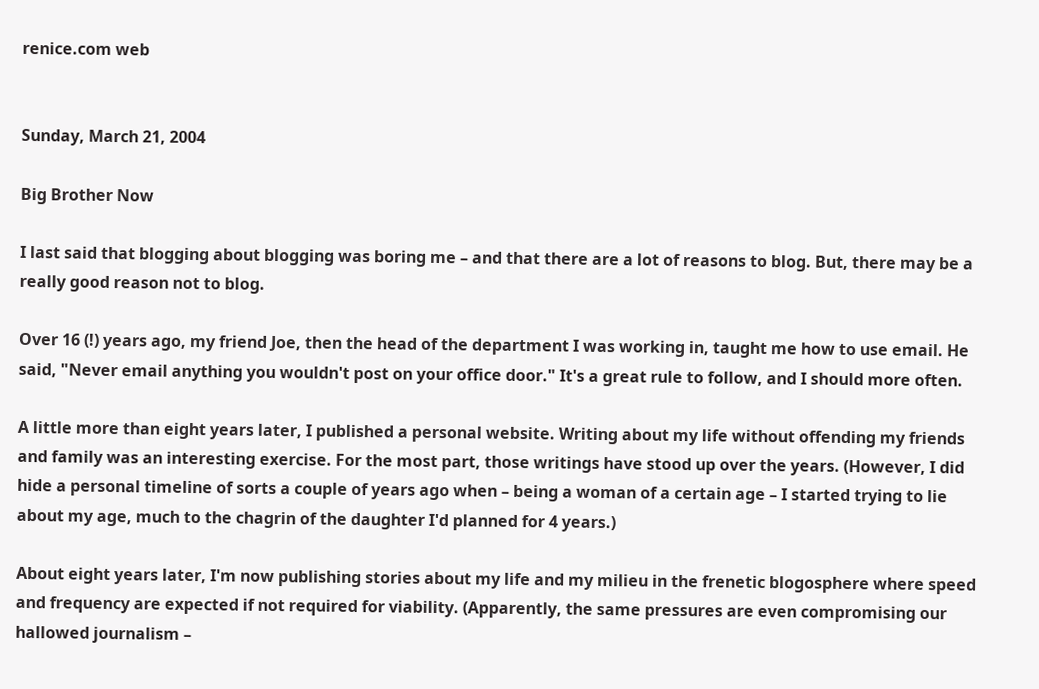renice.com web


Sunday, March 21, 2004

Big Brother Now

I last said that blogging about blogging was boring me – and that there are a lot of reasons to blog. But, there may be a really good reason not to blog.

Over 16 (!) years ago, my friend Joe, then the head of the department I was working in, taught me how to use email. He said, "Never email anything you wouldn't post on your office door." It's a great rule to follow, and I should more often.

A little more than eight years later, I published a personal website. Writing about my life without offending my friends and family was an interesting exercise. For the most part, those writings have stood up over the years. (However, I did hide a personal timeline of sorts a couple of years ago when – being a woman of a certain age – I started trying to lie about my age, much to the chagrin of the daughter I'd planned for 4 years.)

About eight years later, I'm now publishing stories about my life and my milieu in the frenetic blogosphere where speed and frequency are expected if not required for viability. (Apparently, the same pressures are even compromising our hallowed journalism –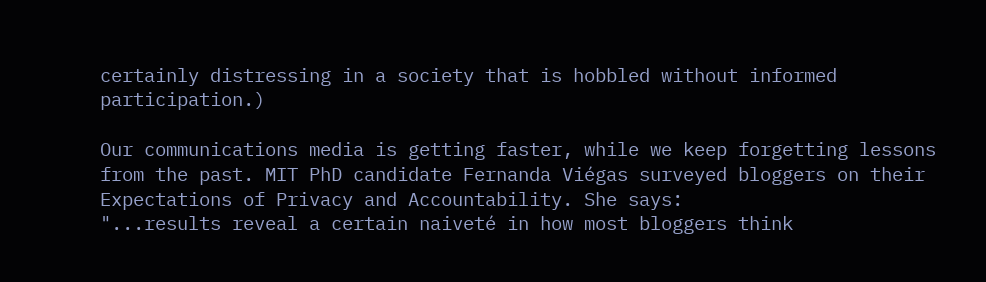certainly distressing in a society that is hobbled without informed participation.)

Our communications media is getting faster, while we keep forgetting lessons from the past. MIT PhD candidate Fernanda Viégas surveyed bloggers on their Expectations of Privacy and Accountability. She says:
"...results reveal a certain naiveté in how most bloggers think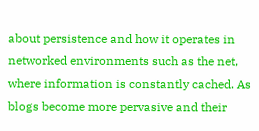about persistence and how it operates in networked environments such as the net, where information is constantly cached. As blogs become more pervasive and their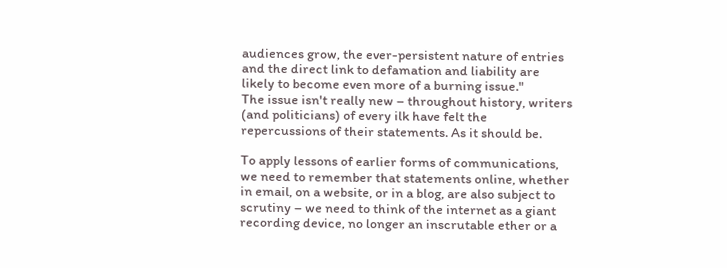audiences grow, the ever-persistent nature of entries and the direct link to defamation and liability are likely to become even more of a burning issue."
The issue isn't really new – throughout history, writers (and politicians) of every ilk have felt the repercussions of their statements. As it should be.

To apply lessons of earlier forms of communications, we need to remember that statements online, whether in email, on a website, or in a blog, are also subject to scrutiny – we need to think of the internet as a giant recording device, no longer an inscrutable ether or a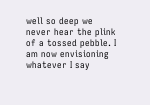well so deep we never hear the plink of a tossed pebble. I am now envisioning whatever I say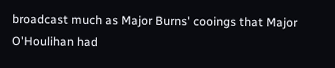broadcast much as Major Burns' cooings that Major O'Houlihan had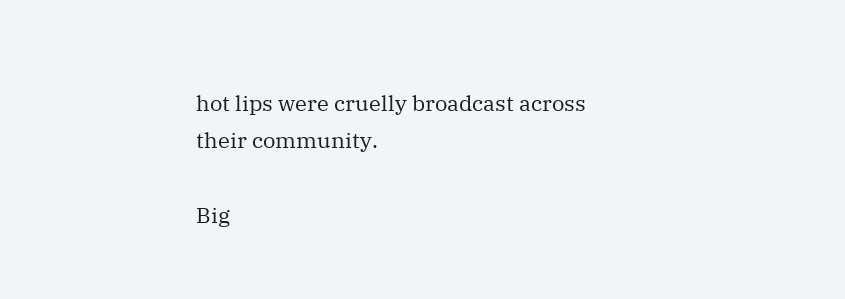hot lips were cruelly broadcast across their community.

Big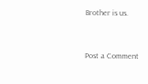Brother is us.


Post a Comment